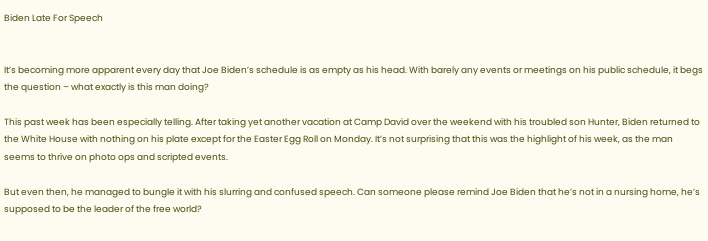Biden Late For Speech


It’s becoming more apparent every day that Joe Biden’s schedule is as empty as his head. With barely any events or meetings on his public schedule, it begs the question – what exactly is this man doing?

This past week has been especially telling. After taking yet another vacation at Camp David over the weekend with his troubled son Hunter, Biden returned to the White House with nothing on his plate except for the Easter Egg Roll on Monday. It’s not surprising that this was the highlight of his week, as the man seems to thrive on photo ops and scripted events.

But even then, he managed to bungle it with his slurring and confused speech. Can someone please remind Joe Biden that he’s not in a nursing home, he’s supposed to be the leader of the free world?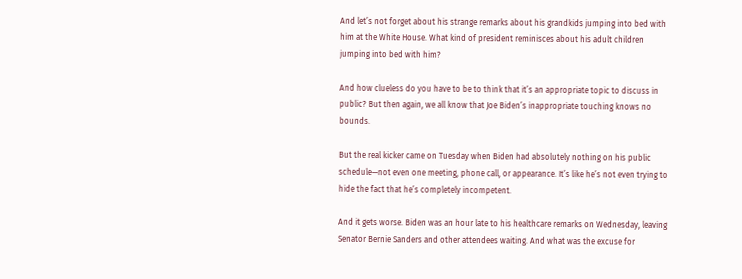And let’s not forget about his strange remarks about his grandkids jumping into bed with him at the White House. What kind of president reminisces about his adult children jumping into bed with him?

And how clueless do you have to be to think that it’s an appropriate topic to discuss in public? But then again, we all know that Joe Biden’s inappropriate touching knows no bounds.

But the real kicker came on Tuesday when Biden had absolutely nothing on his public schedule—not even one meeting, phone call, or appearance. It’s like he’s not even trying to hide the fact that he’s completely incompetent.

And it gets worse. Biden was an hour late to his healthcare remarks on Wednesday, leaving Senator Bernie Sanders and other attendees waiting. And what was the excuse for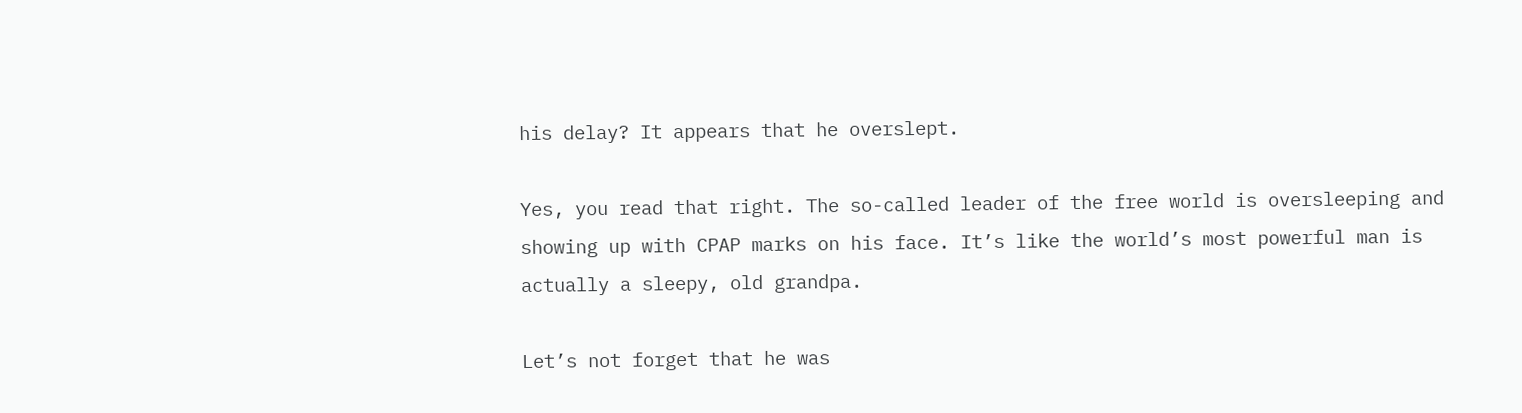his delay? It appears that he overslept.

Yes, you read that right. The so-called leader of the free world is oversleeping and showing up with CPAP marks on his face. It’s like the world’s most powerful man is actually a sleepy, old grandpa.

Let’s not forget that he was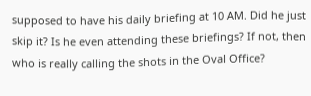supposed to have his daily briefing at 10 AM. Did he just skip it? Is he even attending these briefings? If not, then who is really calling the shots in the Oval Office?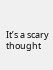It’s a scary thought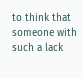to think that someone with such a lack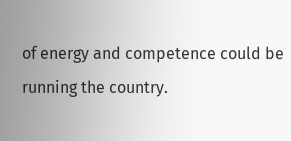of energy and competence could be running the country.